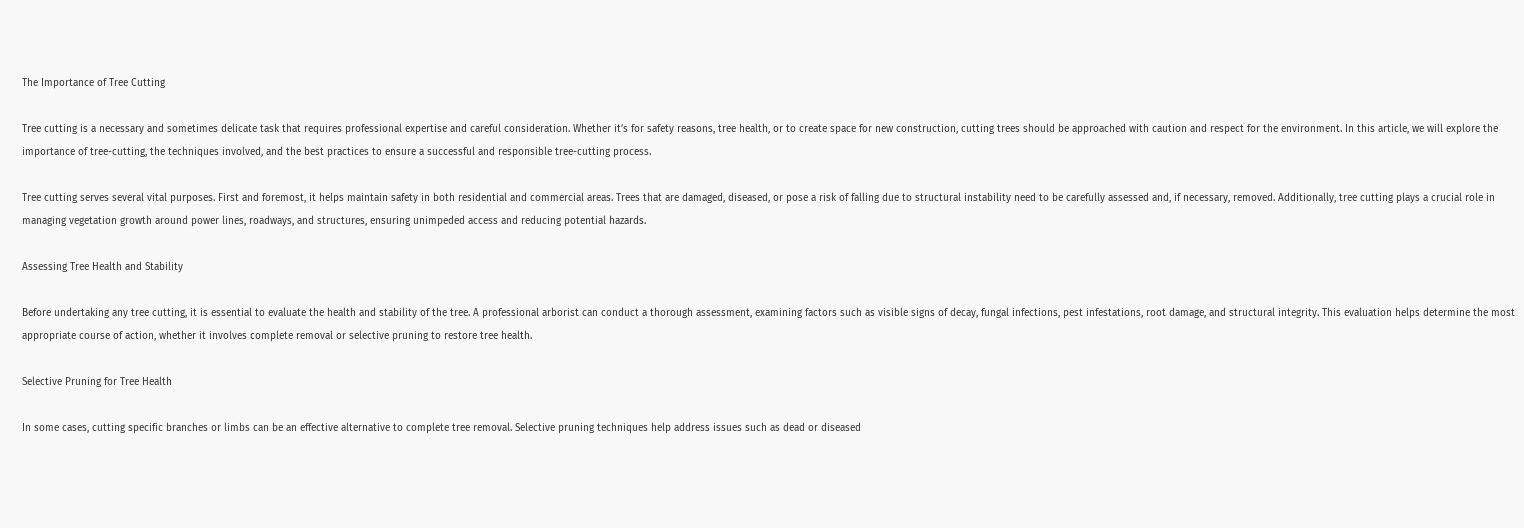The Importance of Tree Cutting

Tree cutting is a necessary and sometimes delicate task that requires professional expertise and careful consideration. Whether it’s for safety reasons, tree health, or to create space for new construction, cutting trees should be approached with caution and respect for the environment. In this article, we will explore the importance of tree-cutting, the techniques involved, and the best practices to ensure a successful and responsible tree-cutting process.

Tree cutting serves several vital purposes. First and foremost, it helps maintain safety in both residential and commercial areas. Trees that are damaged, diseased, or pose a risk of falling due to structural instability need to be carefully assessed and, if necessary, removed. Additionally, tree cutting plays a crucial role in managing vegetation growth around power lines, roadways, and structures, ensuring unimpeded access and reducing potential hazards.

Assessing Tree Health and Stability

Before undertaking any tree cutting, it is essential to evaluate the health and stability of the tree. A professional arborist can conduct a thorough assessment, examining factors such as visible signs of decay, fungal infections, pest infestations, root damage, and structural integrity. This evaluation helps determine the most appropriate course of action, whether it involves complete removal or selective pruning to restore tree health.

Selective Pruning for Tree Health

In some cases, cutting specific branches or limbs can be an effective alternative to complete tree removal. Selective pruning techniques help address issues such as dead or diseased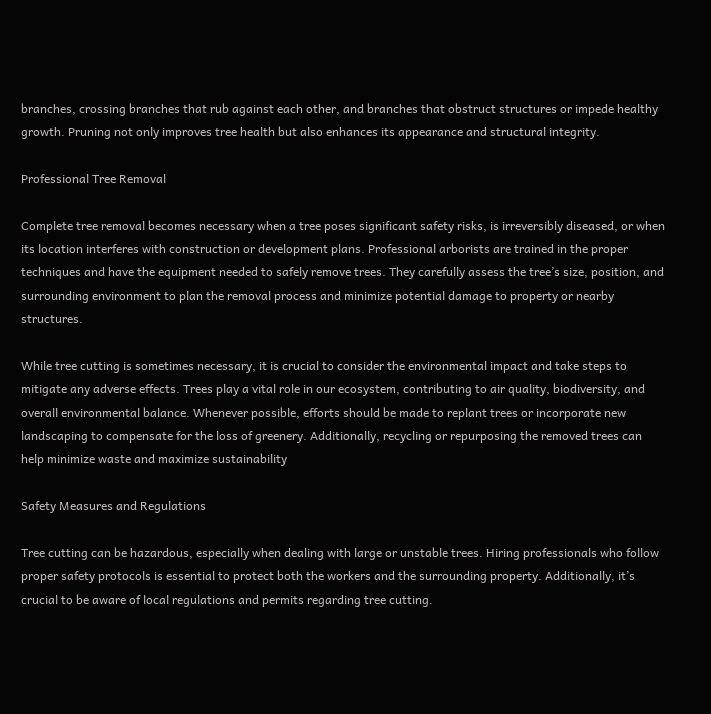branches, crossing branches that rub against each other, and branches that obstruct structures or impede healthy growth. Pruning not only improves tree health but also enhances its appearance and structural integrity.

Professional Tree Removal

Complete tree removal becomes necessary when a tree poses significant safety risks, is irreversibly diseased, or when its location interferes with construction or development plans. Professional arborists are trained in the proper techniques and have the equipment needed to safely remove trees. They carefully assess the tree’s size, position, and surrounding environment to plan the removal process and minimize potential damage to property or nearby structures.

While tree cutting is sometimes necessary, it is crucial to consider the environmental impact and take steps to mitigate any adverse effects. Trees play a vital role in our ecosystem, contributing to air quality, biodiversity, and overall environmental balance. Whenever possible, efforts should be made to replant trees or incorporate new landscaping to compensate for the loss of greenery. Additionally, recycling or repurposing the removed trees can help minimize waste and maximize sustainability

Safety Measures and Regulations

Tree cutting can be hazardous, especially when dealing with large or unstable trees. Hiring professionals who follow proper safety protocols is essential to protect both the workers and the surrounding property. Additionally, it’s crucial to be aware of local regulations and permits regarding tree cutting.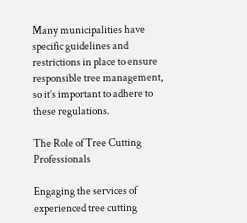Many municipalities have specific guidelines and restrictions in place to ensure responsible tree management, so it’s important to adhere to these regulations.

The Role of Tree Cutting Professionals

Engaging the services of experienced tree cutting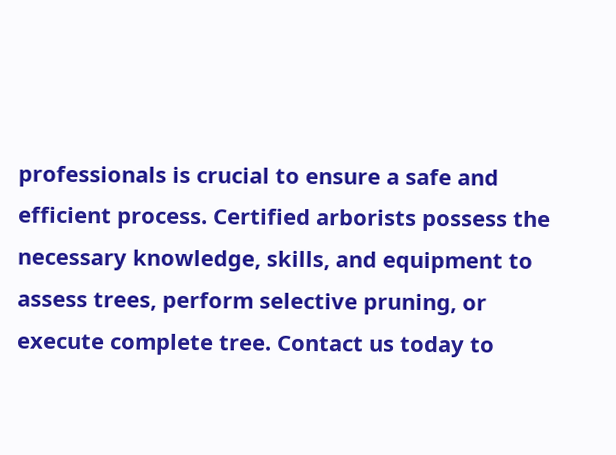professionals is crucial to ensure a safe and efficient process. Certified arborists possess the necessary knowledge, skills, and equipment to assess trees, perform selective pruning, or execute complete tree. Contact us today to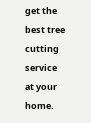get the best tree cutting service at your home.